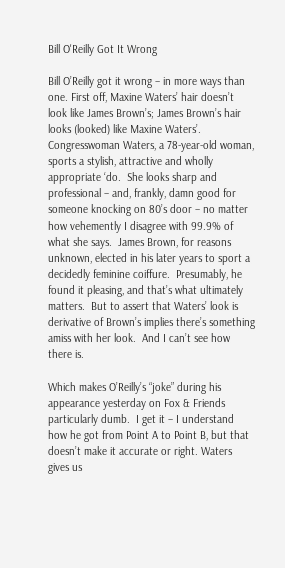Bill O'Reilly Got It Wrong

Bill O’Reilly got it wrong – in more ways than one. First off, Maxine Waters’ hair doesn’t look like James Brown’s; James Brown’s hair looks (looked) like Maxine Waters’. Congresswoman Waters, a 78-year-old woman, sports a stylish, attractive and wholly appropriate ‘do.  She looks sharp and professional – and, frankly, damn good for someone knocking on 80’s door – no matter how vehemently I disagree with 99.9% of what she says.  James Brown, for reasons unknown, elected in his later years to sport a decidedly feminine coiffure.  Presumably, he found it pleasing, and that’s what ultimately matters.  But to assert that Waters’ look is derivative of Brown’s implies there’s something amiss with her look.  And I can’t see how there is.

Which makes O’Reilly’s “joke” during his appearance yesterday on Fox & Friends particularly dumb.  I get it – I understand how he got from Point A to Point B, but that doesn’t make it accurate or right. Waters gives us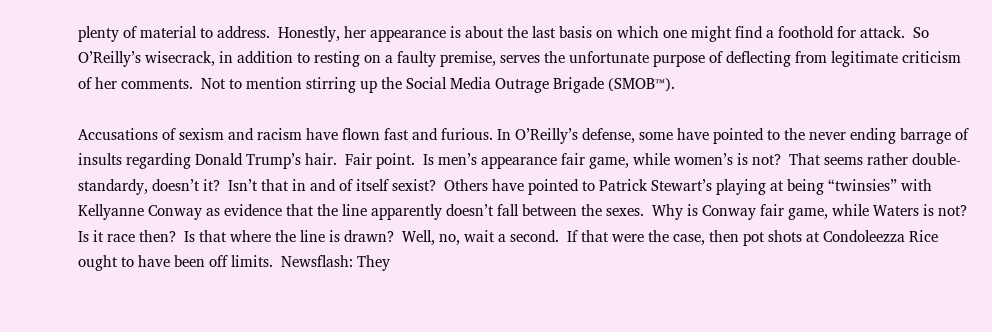plenty of material to address.  Honestly, her appearance is about the last basis on which one might find a foothold for attack.  So O’Reilly’s wisecrack, in addition to resting on a faulty premise, serves the unfortunate purpose of deflecting from legitimate criticism of her comments.  Not to mention stirring up the Social Media Outrage Brigade (SMOB™).

Accusations of sexism and racism have flown fast and furious. In O’Reilly’s defense, some have pointed to the never ending barrage of insults regarding Donald Trump’s hair.  Fair point.  Is men’s appearance fair game, while women’s is not?  That seems rather double-standardy, doesn’t it?  Isn’t that in and of itself sexist?  Others have pointed to Patrick Stewart’s playing at being “twinsies” with Kellyanne Conway as evidence that the line apparently doesn’t fall between the sexes.  Why is Conway fair game, while Waters is not?  Is it race then?  Is that where the line is drawn?  Well, no, wait a second.  If that were the case, then pot shots at Condoleezza Rice ought to have been off limits.  Newsflash: They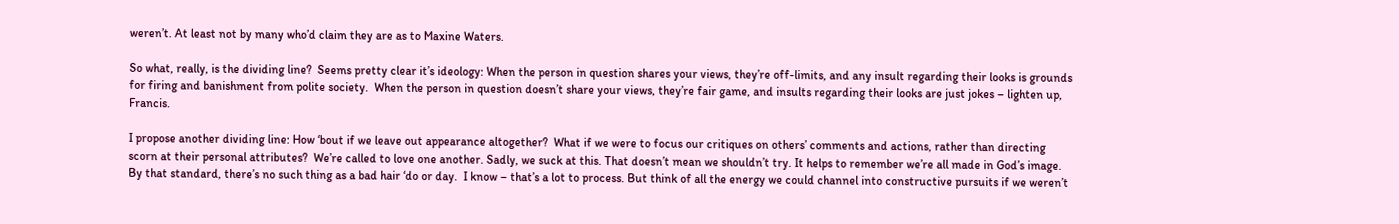weren’t. At least not by many who’d claim they are as to Maxine Waters.

So what, really, is the dividing line?  Seems pretty clear it’s ideology: When the person in question shares your views, they’re off-limits, and any insult regarding their looks is grounds for firing and banishment from polite society.  When the person in question doesn’t share your views, they’re fair game, and insults regarding their looks are just jokes – lighten up, Francis.

I propose another dividing line: How ‘bout if we leave out appearance altogether?  What if we were to focus our critiques on others’ comments and actions, rather than directing scorn at their personal attributes?  We’re called to love one another. Sadly, we suck at this. That doesn’t mean we shouldn’t try. It helps to remember we’re all made in God’s image. By that standard, there’s no such thing as a bad hair ‘do or day.  I know – that’s a lot to process. But think of all the energy we could channel into constructive pursuits if we weren’t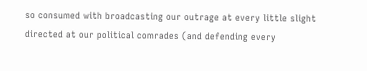so consumed with broadcasting our outrage at every little slight directed at our political comrades (and defending every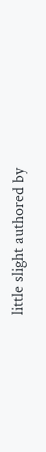little slight authored by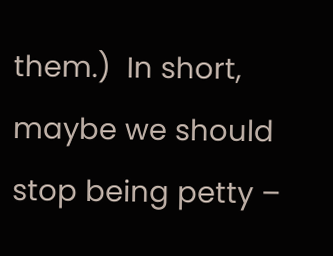them.)  In short, maybe we should stop being petty –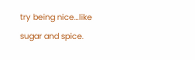try being nice…like sugar and spice.